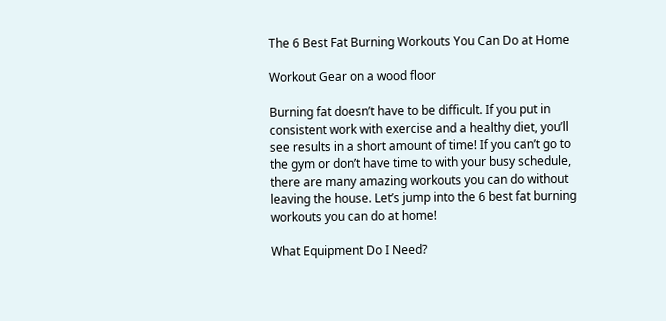The 6 Best Fat Burning Workouts You Can Do at Home

Workout Gear on a wood floor

Burning fat doesn’t have to be difficult. If you put in consistent work with exercise and a healthy diet, you’ll see results in a short amount of time! If you can’t go to the gym or don’t have time to with your busy schedule, there are many amazing workouts you can do without leaving the house. Let’s jump into the 6 best fat burning workouts you can do at home!

What Equipment Do I Need?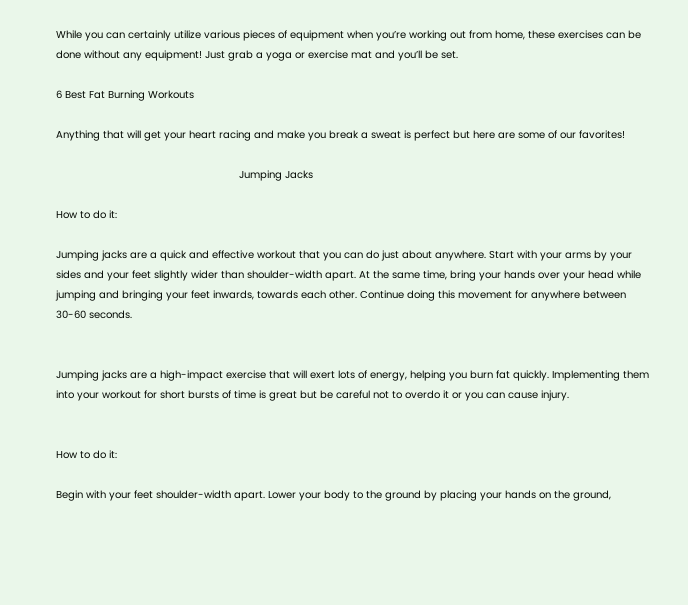While you can certainly utilize various pieces of equipment when you’re working out from home, these exercises can be done without any equipment! Just grab a yoga or exercise mat and you’ll be set.

6 Best Fat Burning Workouts

Anything that will get your heart racing and make you break a sweat is perfect but here are some of our favorites!

                                                             Jumping Jacks

How to do it:

Jumping jacks are a quick and effective workout that you can do just about anywhere. Start with your arms by your sides and your feet slightly wider than shoulder-width apart. At the same time, bring your hands over your head while jumping and bringing your feet inwards, towards each other. Continue doing this movement for anywhere between 30-60 seconds.


Jumping jacks are a high-impact exercise that will exert lots of energy, helping you burn fat quickly. Implementing them into your workout for short bursts of time is great but be careful not to overdo it or you can cause injury.


How to do it:

Begin with your feet shoulder-width apart. Lower your body to the ground by placing your hands on the ground,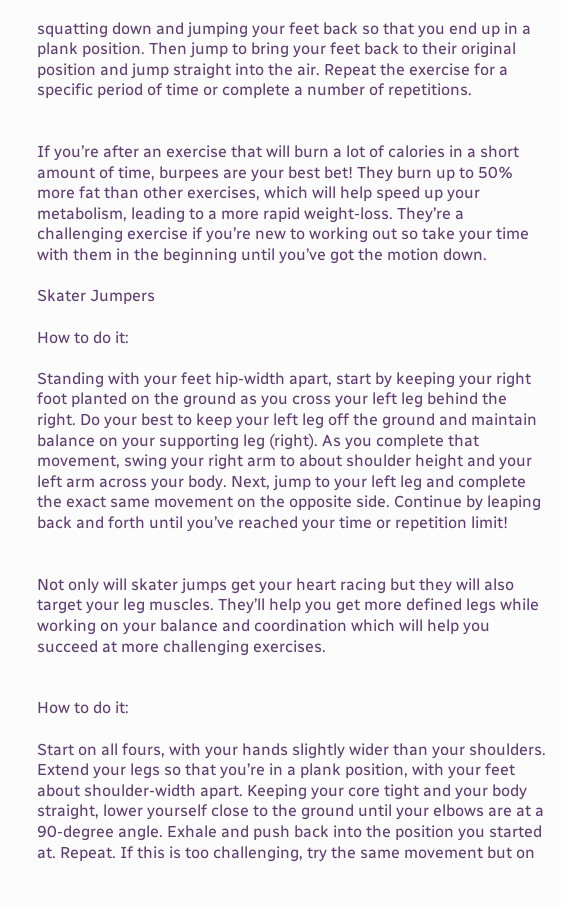squatting down and jumping your feet back so that you end up in a plank position. Then jump to bring your feet back to their original position and jump straight into the air. Repeat the exercise for a specific period of time or complete a number of repetitions.


If you’re after an exercise that will burn a lot of calories in a short amount of time, burpees are your best bet! They burn up to 50% more fat than other exercises, which will help speed up your metabolism, leading to a more rapid weight-loss. They’re a challenging exercise if you’re new to working out so take your time with them in the beginning until you’ve got the motion down.

Skater Jumpers

How to do it:

Standing with your feet hip-width apart, start by keeping your right foot planted on the ground as you cross your left leg behind the right. Do your best to keep your left leg off the ground and maintain balance on your supporting leg (right). As you complete that movement, swing your right arm to about shoulder height and your left arm across your body. Next, jump to your left leg and complete the exact same movement on the opposite side. Continue by leaping back and forth until you’ve reached your time or repetition limit!


Not only will skater jumps get your heart racing but they will also target your leg muscles. They’ll help you get more defined legs while working on your balance and coordination which will help you succeed at more challenging exercises.


How to do it:

Start on all fours, with your hands slightly wider than your shoulders. Extend your legs so that you’re in a plank position, with your feet about shoulder-width apart. Keeping your core tight and your body straight, lower yourself close to the ground until your elbows are at a 90-degree angle. Exhale and push back into the position you started at. Repeat. If this is too challenging, try the same movement but on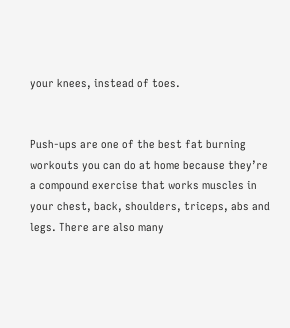your knees, instead of toes.


Push-ups are one of the best fat burning workouts you can do at home because they’re a compound exercise that works muscles in your chest, back, shoulders, triceps, abs and legs. There are also many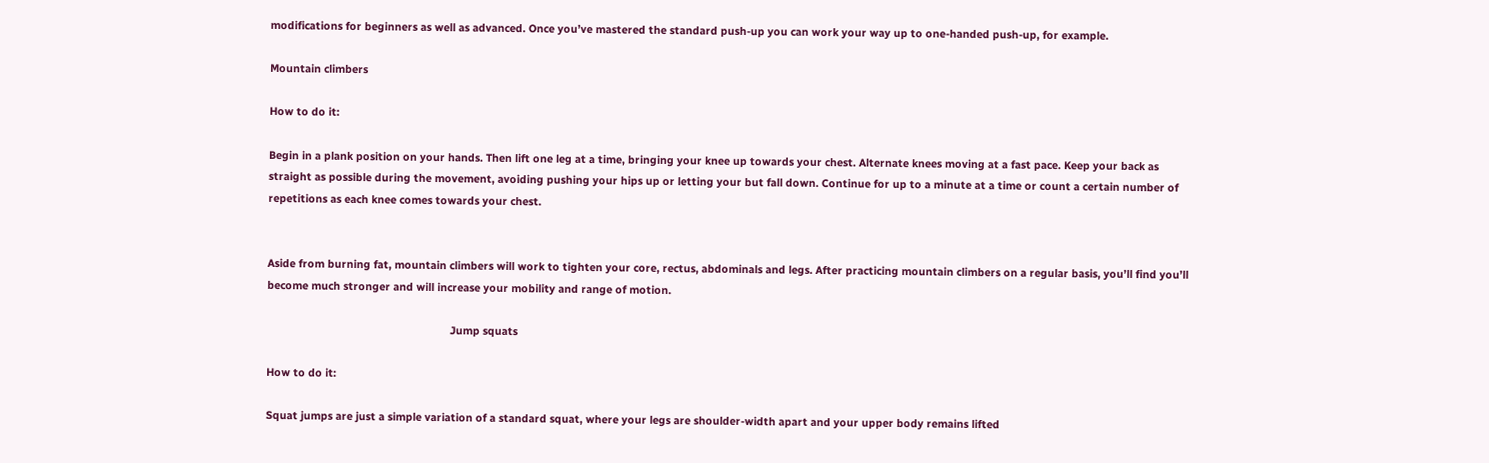modifications for beginners as well as advanced. Once you’ve mastered the standard push-up you can work your way up to one-handed push-up, for example.

Mountain climbers

How to do it:

Begin in a plank position on your hands. Then lift one leg at a time, bringing your knee up towards your chest. Alternate knees moving at a fast pace. Keep your back as straight as possible during the movement, avoiding pushing your hips up or letting your but fall down. Continue for up to a minute at a time or count a certain number of repetitions as each knee comes towards your chest.


Aside from burning fat, mountain climbers will work to tighten your core, rectus, abdominals and legs. After practicing mountain climbers on a regular basis, you’ll find you’ll become much stronger and will increase your mobility and range of motion.

                                                             Jump squats

How to do it:

Squat jumps are just a simple variation of a standard squat, where your legs are shoulder-width apart and your upper body remains lifted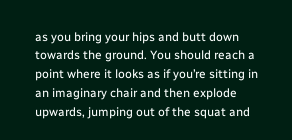as you bring your hips and butt down towards the ground. You should reach a point where it looks as if you’re sitting in an imaginary chair and then explode upwards, jumping out of the squat and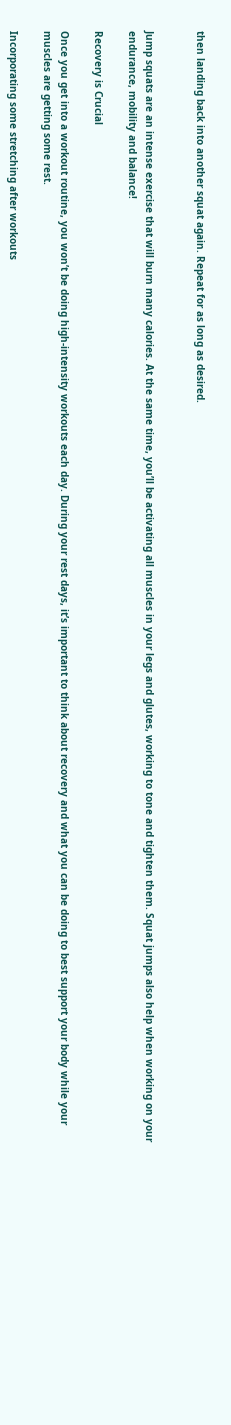then landing back into another squat again. Repeat for as long as desired.


Jump squats are an intense exercise that will burn many calories. At the same time, you’ll be activating all muscles in your legs and glutes, working to tone and tighten them. Squat jumps also help when working on your endurance, mobility and balance!

Recovery is Crucial

Once you get into a workout routine, you won’t be doing high-intensity workouts each day. During your rest days, it’s important to think about recovery and what you can be doing to best support your body while your muscles are getting some rest.

Incorporating some stretching after workouts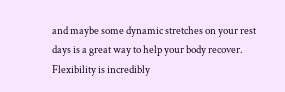and maybe some dynamic stretches on your rest days is a great way to help your body recover. Flexibility is incredibly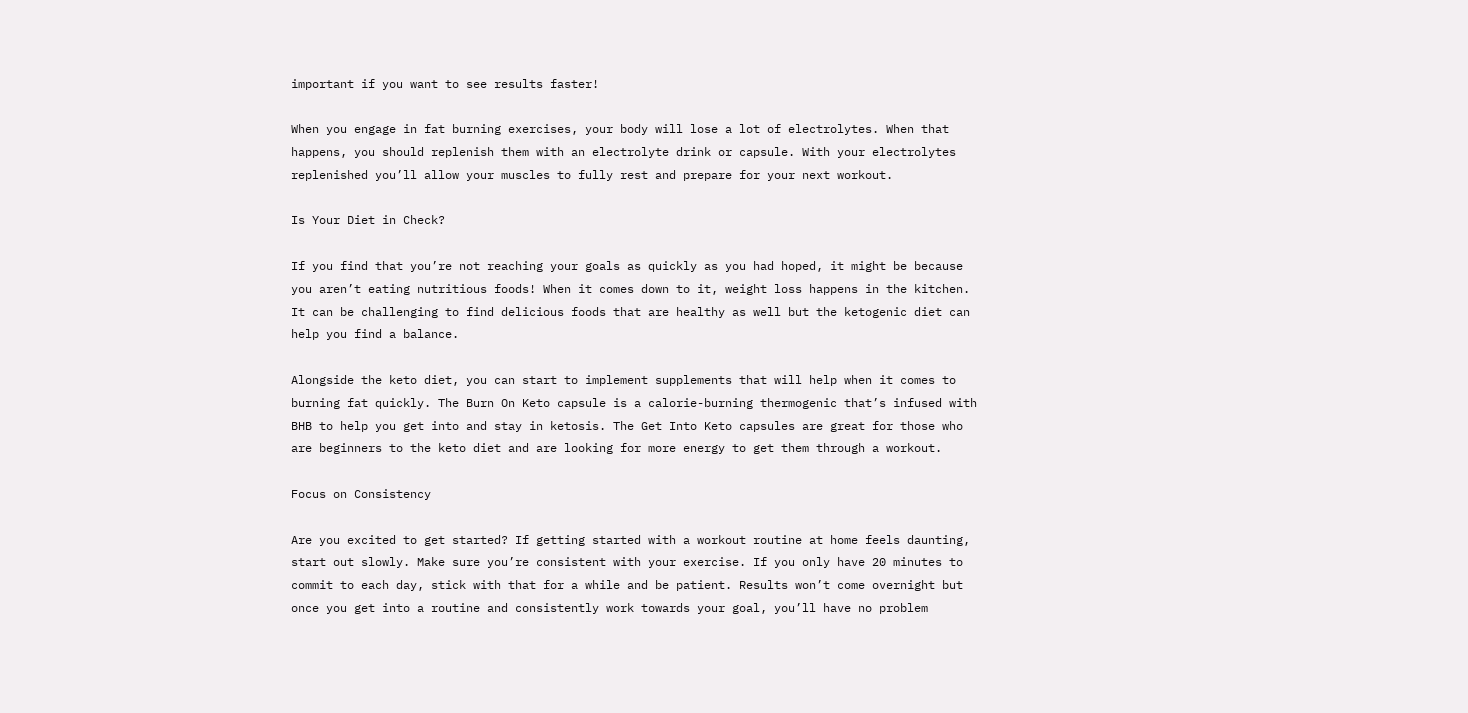important if you want to see results faster!

When you engage in fat burning exercises, your body will lose a lot of electrolytes. When that happens, you should replenish them with an electrolyte drink or capsule. With your electrolytes replenished you’ll allow your muscles to fully rest and prepare for your next workout.

Is Your Diet in Check?

If you find that you’re not reaching your goals as quickly as you had hoped, it might be because you aren’t eating nutritious foods! When it comes down to it, weight loss happens in the kitchen. It can be challenging to find delicious foods that are healthy as well but the ketogenic diet can help you find a balance.

Alongside the keto diet, you can start to implement supplements that will help when it comes to burning fat quickly. The Burn On Keto capsule is a calorie-burning thermogenic that’s infused with BHB to help you get into and stay in ketosis. The Get Into Keto capsules are great for those who are beginners to the keto diet and are looking for more energy to get them through a workout.

Focus on Consistency

Are you excited to get started? If getting started with a workout routine at home feels daunting, start out slowly. Make sure you’re consistent with your exercise. If you only have 20 minutes to commit to each day, stick with that for a while and be patient. Results won’t come overnight but once you get into a routine and consistently work towards your goal, you’ll have no problem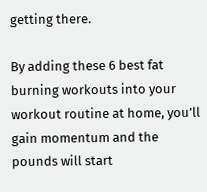getting there.

By adding these 6 best fat burning workouts into your workout routine at home, you’ll gain momentum and the pounds will start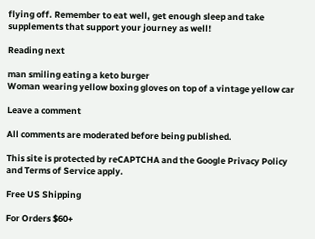flying off. Remember to eat well, get enough sleep and take supplements that support your journey as well!

Reading next

man smiling eating a keto burger
Woman wearing yellow boxing gloves on top of a vintage yellow car

Leave a comment

All comments are moderated before being published.

This site is protected by reCAPTCHA and the Google Privacy Policy and Terms of Service apply.

Free US Shipping

For Orders $60+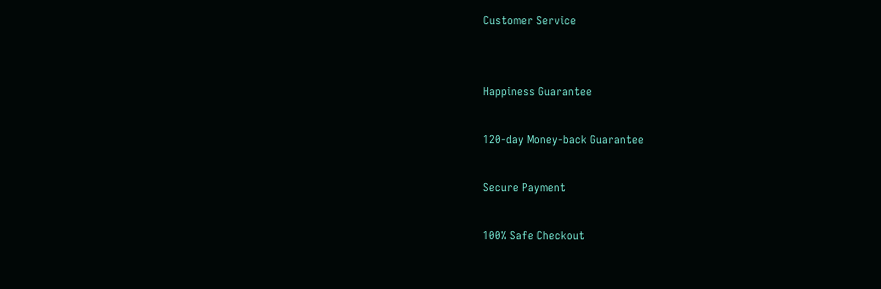Customer Service


Happiness Guarantee

120-day Money-back Guarantee

Secure Payment

100% Safe Checkout